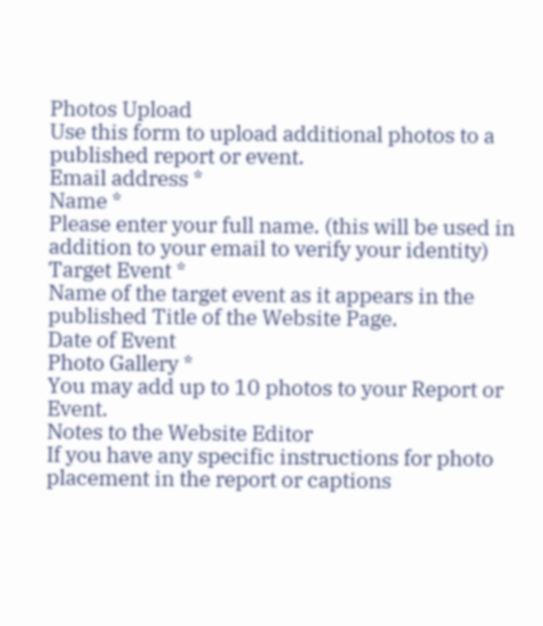Photos Upload
Use this form to upload additional photos to a published report or event.
Email address *
Name *
Please enter your full name. (this will be used in addition to your email to verify your identity)
Target Event *
Name of the target event as it appears in the published Title of the Website Page.
Date of Event
Photo Gallery *
You may add up to 10 photos to your Report or Event.
Notes to the Website Editor
If you have any specific instructions for photo placement in the report or captions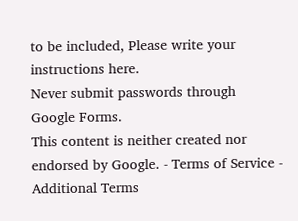to be included, Please write your instructions here.
Never submit passwords through Google Forms.
This content is neither created nor endorsed by Google. - Terms of Service - Additional Terms